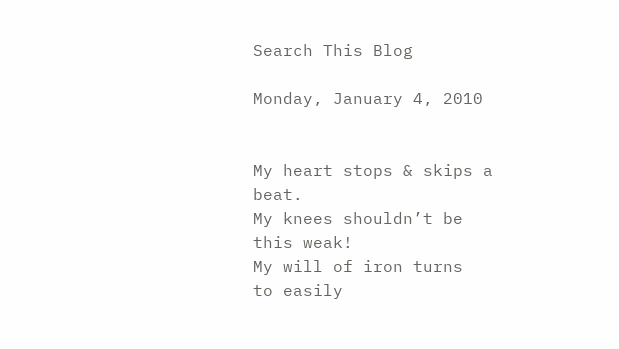Search This Blog

Monday, January 4, 2010


My heart stops & skips a beat.
My knees shouldn’t be this weak!
My will of iron turns
to easily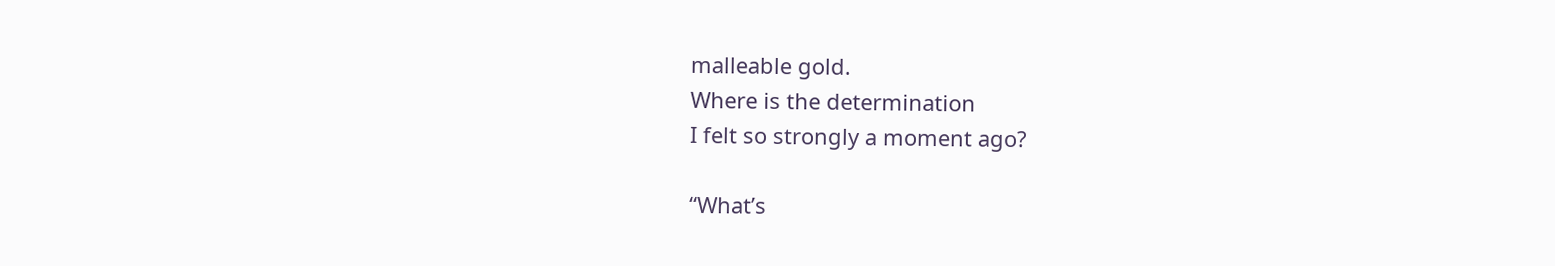malleable gold.
Where is the determination
I felt so strongly a moment ago?

“What’s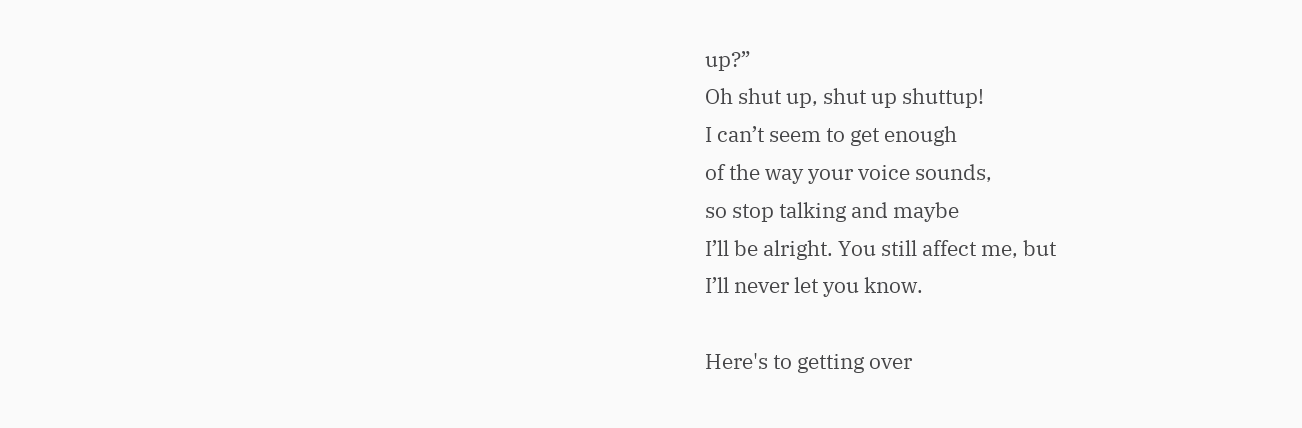up?”
Oh shut up, shut up shuttup!
I can’t seem to get enough
of the way your voice sounds,
so stop talking and maybe
I’ll be alright. You still affect me, but
I’ll never let you know.

Here's to getting over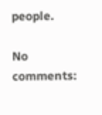people.

No comments: